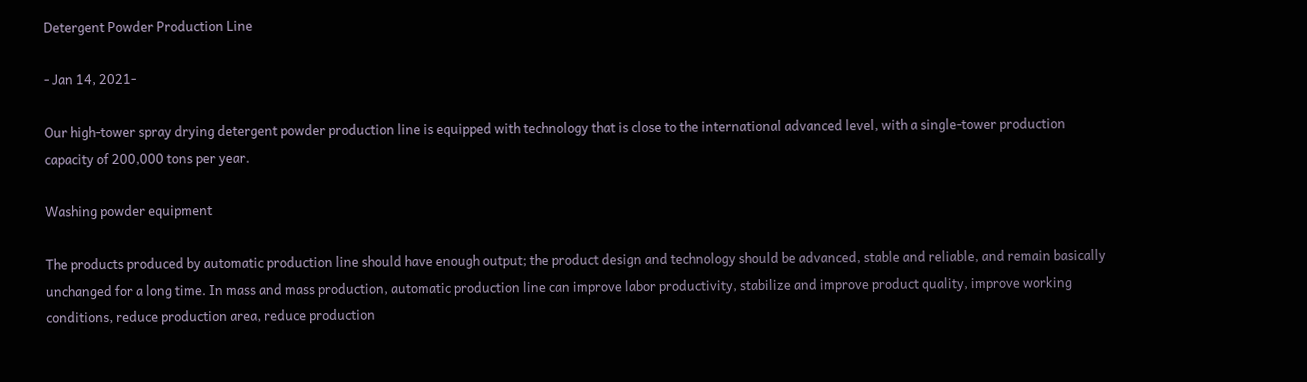Detergent Powder Production Line

- Jan 14, 2021-

Our high-tower spray drying detergent powder production line is equipped with technology that is close to the international advanced level, with a single-tower production capacity of 200,000 tons per year.

Washing powder equipment

The products produced by automatic production line should have enough output; the product design and technology should be advanced, stable and reliable, and remain basically unchanged for a long time. In mass and mass production, automatic production line can improve labor productivity, stabilize and improve product quality, improve working conditions, reduce production area, reduce production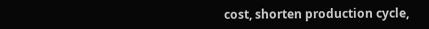cost, shorten production cycle,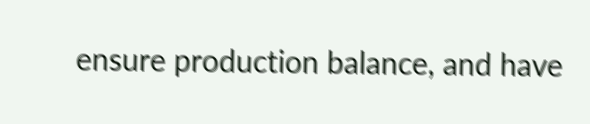ensure production balance, and have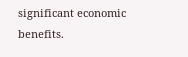significant economic benefits.